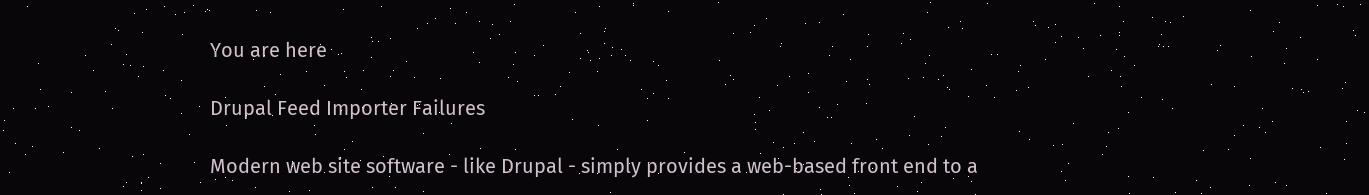You are here

Drupal Feed Importer Failures

Modern web site software - like Drupal - simply provides a web-based front end to a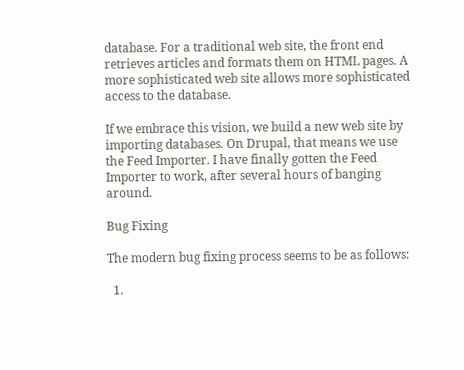database. For a traditional web site, the front end retrieves articles and formats them on HTML pages. A more sophisticated web site allows more sophisticated access to the database.

If we embrace this vision, we build a new web site by importing databases. On Drupal, that means we use the Feed Importer. I have finally gotten the Feed Importer to work, after several hours of banging around.

Bug Fixing

The modern bug fixing process seems to be as follows:

  1.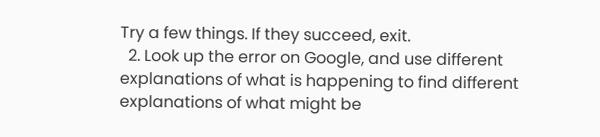Try a few things. If they succeed, exit.
  2. Look up the error on Google, and use different explanations of what is happening to find different explanations of what might be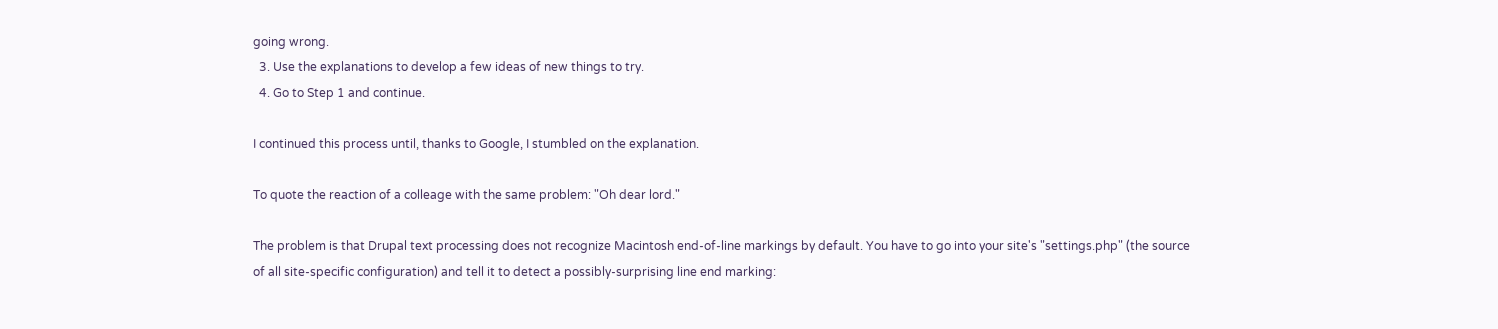going wrong.
  3. Use the explanations to develop a few ideas of new things to try.
  4. Go to Step 1 and continue.

I continued this process until, thanks to Google, I stumbled on the explanation.

To quote the reaction of a colleage with the same problem: "Oh dear lord."

The problem is that Drupal text processing does not recognize Macintosh end-of-line markings by default. You have to go into your site's "settings.php" (the source of all site-specific configuration) and tell it to detect a possibly-surprising line end marking: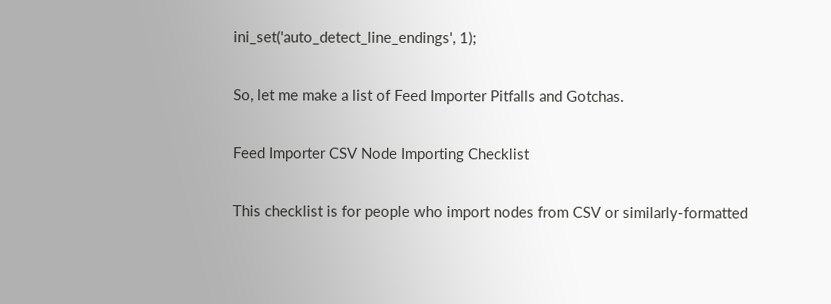ini_set('auto_detect_line_endings', 1);

So, let me make a list of Feed Importer Pitfalls and Gotchas.

Feed Importer CSV Node Importing Checklist

This checklist is for people who import nodes from CSV or similarly-formatted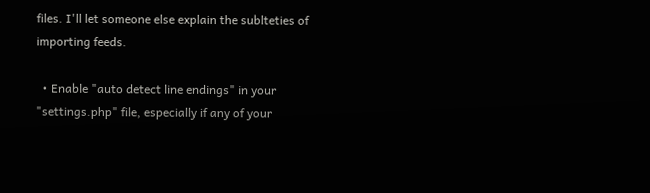files. I'll let someone else explain the sublteties of importing feeds.

  • Enable "auto detect line endings" in your "settings.php" file, especially if any of your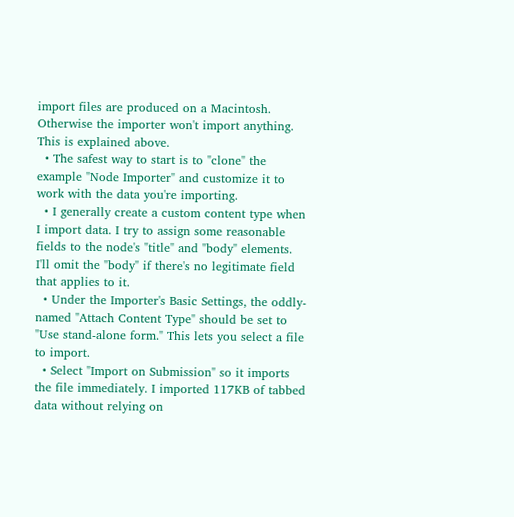import files are produced on a Macintosh. Otherwise the importer won't import anything. This is explained above.
  • The safest way to start is to "clone" the example "Node Importer" and customize it to work with the data you're importing.
  • I generally create a custom content type when I import data. I try to assign some reasonable fields to the node's "title" and "body" elements. I'll omit the "body" if there's no legitimate field that applies to it.
  • Under the Importer's Basic Settings, the oddly-named "Attach Content Type" should be set to "Use stand-alone form." This lets you select a file to import.
  • Select "Import on Submission" so it imports the file immediately. I imported 117KB of tabbed data without relying on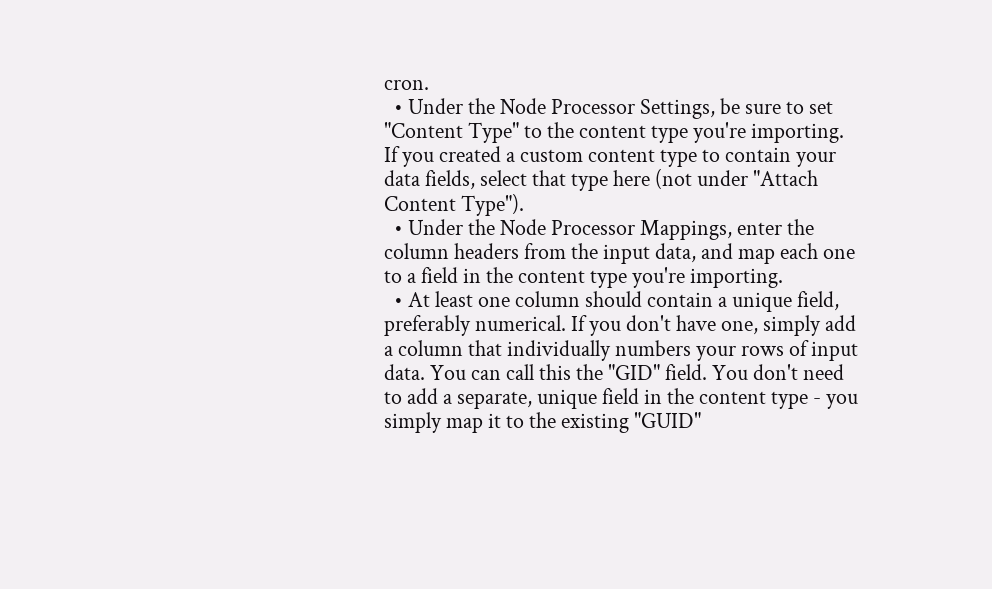cron.
  • Under the Node Processor Settings, be sure to set "Content Type" to the content type you're importing. If you created a custom content type to contain your data fields, select that type here (not under "Attach Content Type").
  • Under the Node Processor Mappings, enter the column headers from the input data, and map each one to a field in the content type you're importing.
  • At least one column should contain a unique field, preferably numerical. If you don't have one, simply add a column that individually numbers your rows of input data. You can call this the "GID" field. You don't need to add a separate, unique field in the content type - you simply map it to the existing "GUID"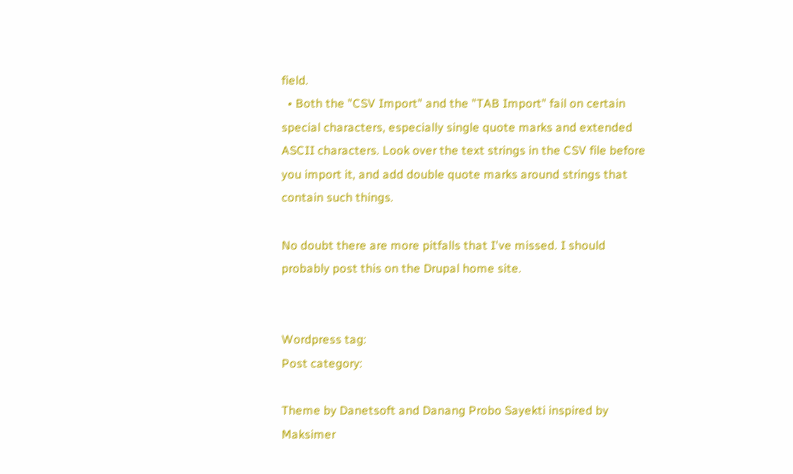field.
  • Both the "CSV Import" and the "TAB Import" fail on certain special characters, especially single quote marks and extended ASCII characters. Look over the text strings in the CSV file before you import it, and add double quote marks around strings that contain such things.

No doubt there are more pitfalls that I've missed. I should probably post this on the Drupal home site.


Wordpress tag:
Post category:

Theme by Danetsoft and Danang Probo Sayekti inspired by Maksimer